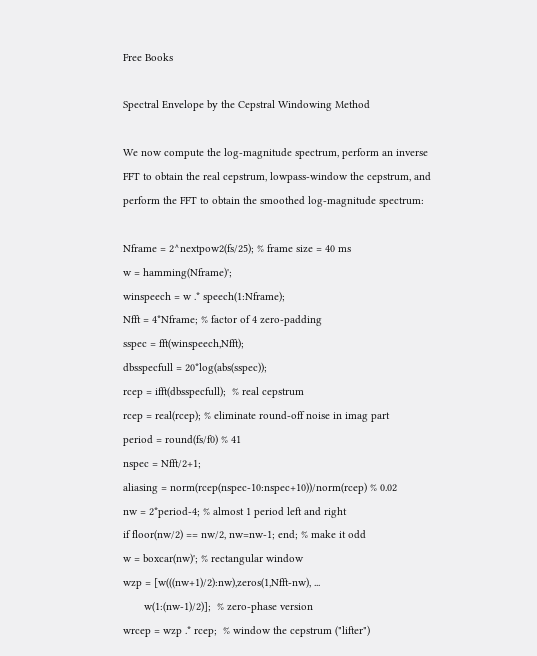Free Books

Spectral Envelope by the Cepstral Windowing Method

We now compute the log-magnitude spectrum, perform an inverse FFT to obtain the real cepstrum, lowpass-window the cepstrum, and perform the FFT to obtain the smoothed log-magnitude spectrum:

Nframe = 2^nextpow2(fs/25); % frame size = 40 ms
w = hamming(Nframe)';
winspeech = w .* speech(1:Nframe);
Nfft = 4*Nframe; % factor of 4 zero-padding
sspec = fft(winspeech,Nfft);
dbsspecfull = 20*log(abs(sspec));
rcep = ifft(dbsspecfull);  % real cepstrum
rcep = real(rcep); % eliminate round-off noise in imag part
period = round(fs/f0) % 41
nspec = Nfft/2+1;
aliasing = norm(rcep(nspec-10:nspec+10))/norm(rcep) % 0.02
nw = 2*period-4; % almost 1 period left and right
if floor(nw/2) == nw/2, nw=nw-1; end; % make it odd
w = boxcar(nw)'; % rectangular window
wzp = [w(((nw+1)/2):nw),zeros(1,Nfft-nw), ...
       w(1:(nw-1)/2)];  % zero-phase version
wrcep = wzp .* rcep;  % window the cepstrum ("lifter")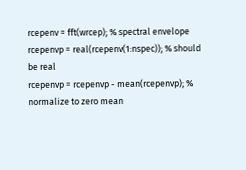rcepenv = fft(wrcep); % spectral envelope
rcepenvp = real(rcepenv(1:nspec)); % should be real
rcepenvp = rcepenvp - mean(rcepenvp); % normalize to zero mean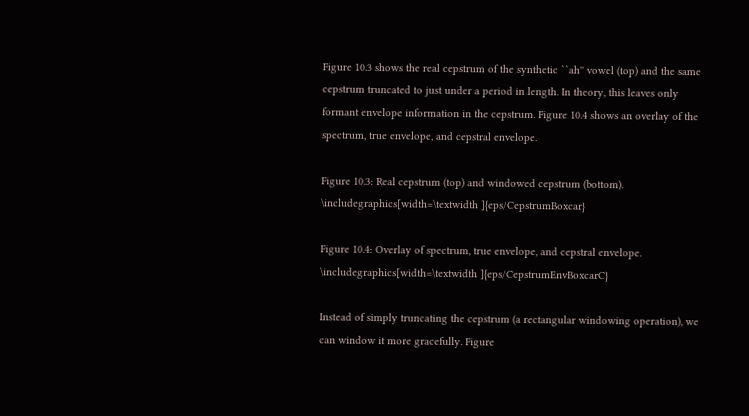Figure 10.3 shows the real cepstrum of the synthetic ``ah'' vowel (top) and the same cepstrum truncated to just under a period in length. In theory, this leaves only formant envelope information in the cepstrum. Figure 10.4 shows an overlay of the spectrum, true envelope, and cepstral envelope.

Figure 10.3: Real cepstrum (top) and windowed cepstrum (bottom).
\includegraphics[width=\textwidth ]{eps/CepstrumBoxcar}

Figure 10.4: Overlay of spectrum, true envelope, and cepstral envelope.
\includegraphics[width=\textwidth ]{eps/CepstrumEnvBoxcarC}

Instead of simply truncating the cepstrum (a rectangular windowing operation), we can window it more gracefully. Figure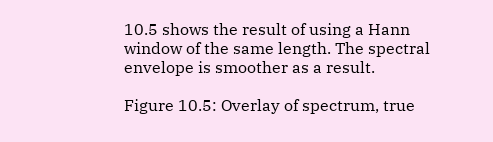10.5 shows the result of using a Hann window of the same length. The spectral envelope is smoother as a result.

Figure 10.5: Overlay of spectrum, true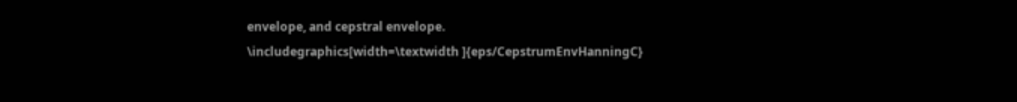envelope, and cepstral envelope.
\includegraphics[width=\textwidth ]{eps/CepstrumEnvHanningC}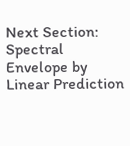Next Section:
Spectral Envelope by Linear Prediction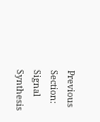Previous Section:
Signal Synthesis